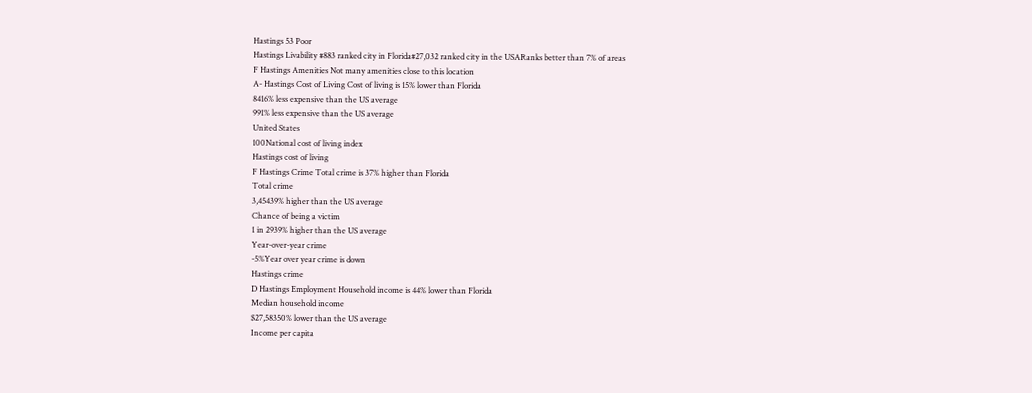Hastings 53 Poor
Hastings Livability #883 ranked city in Florida#27,032 ranked city in the USARanks better than 7% of areas
F Hastings Amenities Not many amenities close to this location
A- Hastings Cost of Living Cost of living is 15% lower than Florida
8416% less expensive than the US average
991% less expensive than the US average
United States
100National cost of living index
Hastings cost of living
F Hastings Crime Total crime is 37% higher than Florida
Total crime
3,45439% higher than the US average
Chance of being a victim
1 in 2939% higher than the US average
Year-over-year crime
-5%Year over year crime is down
Hastings crime
D Hastings Employment Household income is 44% lower than Florida
Median household income
$27,58350% lower than the US average
Income per capita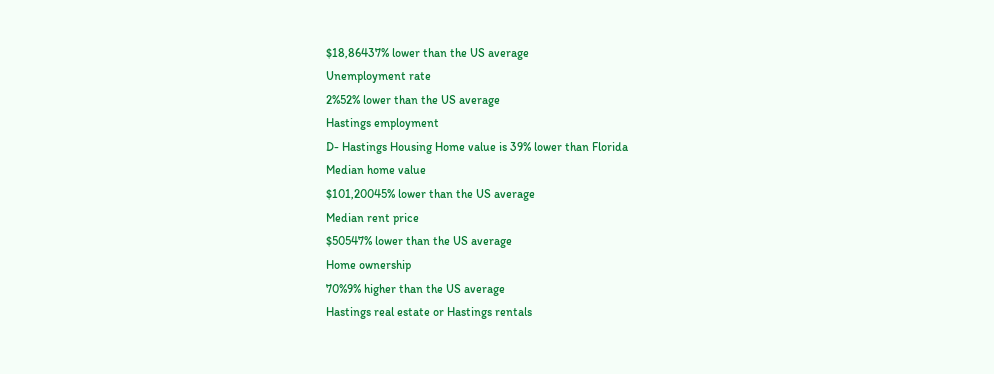$18,86437% lower than the US average
Unemployment rate
2%52% lower than the US average
Hastings employment
D- Hastings Housing Home value is 39% lower than Florida
Median home value
$101,20045% lower than the US average
Median rent price
$50547% lower than the US average
Home ownership
70%9% higher than the US average
Hastings real estate or Hastings rentals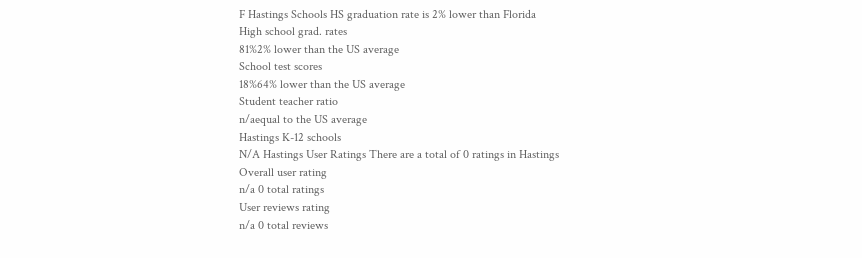F Hastings Schools HS graduation rate is 2% lower than Florida
High school grad. rates
81%2% lower than the US average
School test scores
18%64% lower than the US average
Student teacher ratio
n/aequal to the US average
Hastings K-12 schools
N/A Hastings User Ratings There are a total of 0 ratings in Hastings
Overall user rating
n/a 0 total ratings
User reviews rating
n/a 0 total reviews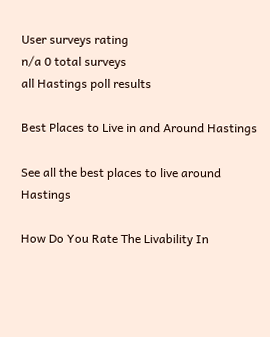User surveys rating
n/a 0 total surveys
all Hastings poll results

Best Places to Live in and Around Hastings

See all the best places to live around Hastings

How Do You Rate The Livability In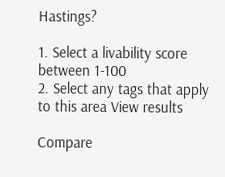Hastings?

1. Select a livability score between 1-100
2. Select any tags that apply to this area View results

Compare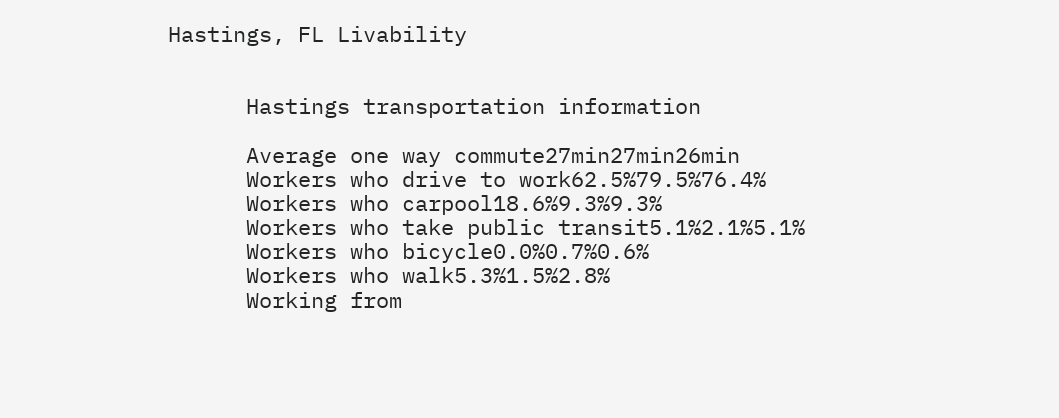Hastings, FL Livability


      Hastings transportation information

      Average one way commute27min27min26min
      Workers who drive to work62.5%79.5%76.4%
      Workers who carpool18.6%9.3%9.3%
      Workers who take public transit5.1%2.1%5.1%
      Workers who bicycle0.0%0.7%0.6%
      Workers who walk5.3%1.5%2.8%
      Working from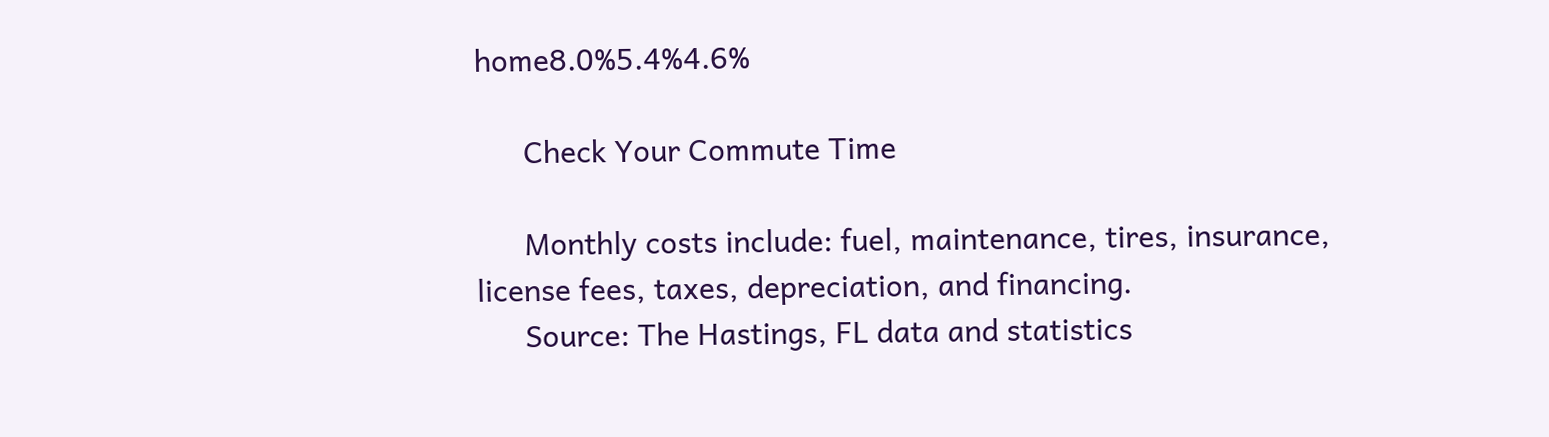home8.0%5.4%4.6%

      Check Your Commute Time

      Monthly costs include: fuel, maintenance, tires, insurance, license fees, taxes, depreciation, and financing.
      Source: The Hastings, FL data and statistics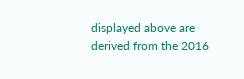displayed above are derived from the 2016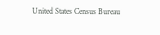United States Census Bureau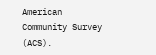American Community Survey (ACS).